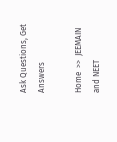Ask Questions, Get Answers

Home  >>  JEEMAIN and NEET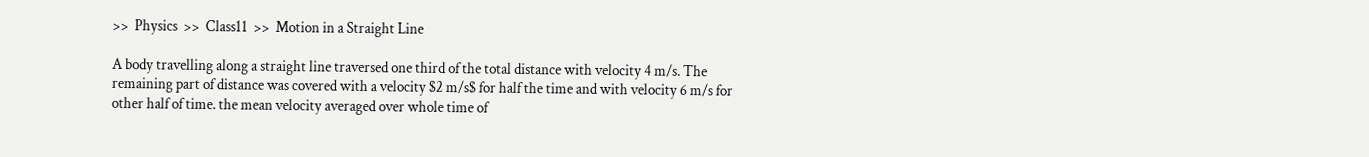>>  Physics  >>  Class11  >>  Motion in a Straight Line

A body travelling along a straight line traversed one third of the total distance with velocity 4 m/s. The remaining part of distance was covered with a velocity $2 m/s$ for half the time and with velocity 6 m/s for other half of time. the mean velocity averaged over whole time of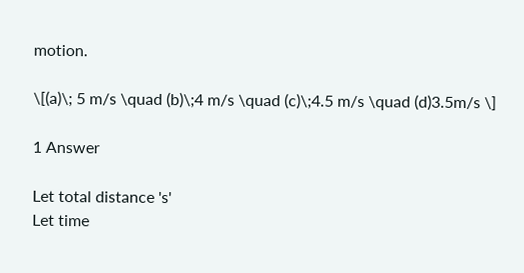motion.

\[(a)\; 5 m/s \quad (b)\;4 m/s \quad (c)\;4.5 m/s \quad (d)3.5m/s \]

1 Answer

Let total distance 's'
Let time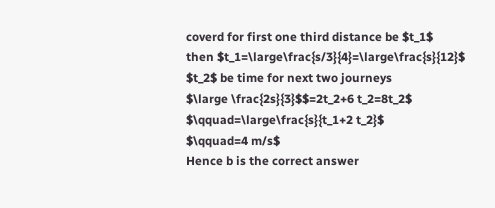coverd for first one third distance be $t_1$
then $t_1=\large\frac{s/3}{4}=\large\frac{s}{12}$
$t_2$ be time for next two journeys
$\large \frac{2s}{3}$$=2t_2+6 t_2=8t_2$
$\qquad=\large\frac{s}{t_1+2 t_2}$
$\qquad=4 m/s$
Hence b is the correct answer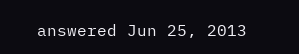answered Jun 25, 2013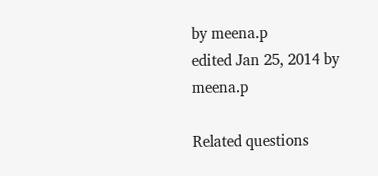by meena.p
edited Jan 25, 2014 by meena.p

Related questions